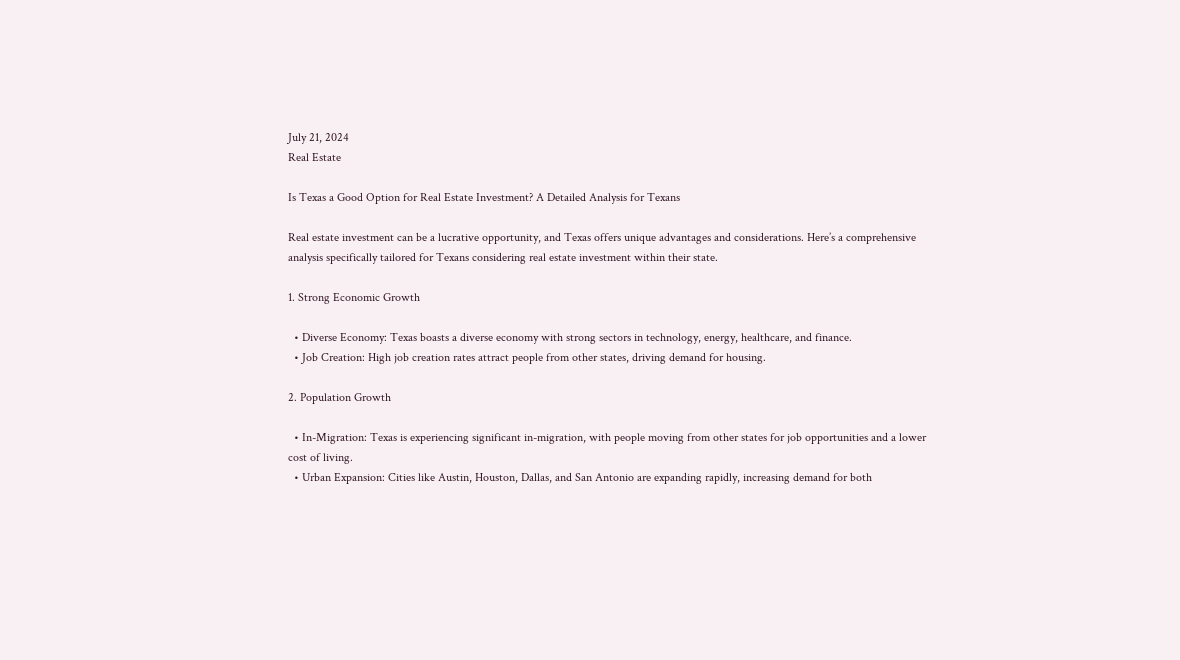July 21, 2024
Real Estate

Is Texas a Good Option for Real Estate Investment? A Detailed Analysis for Texans

Real estate investment can be a lucrative opportunity, and Texas offers unique advantages and considerations. Here’s a comprehensive analysis specifically tailored for Texans considering real estate investment within their state.

1. Strong Economic Growth

  • Diverse Economy: Texas boasts a diverse economy with strong sectors in technology, energy, healthcare, and finance.
  • Job Creation: High job creation rates attract people from other states, driving demand for housing.

2. Population Growth

  • In-Migration: Texas is experiencing significant in-migration, with people moving from other states for job opportunities and a lower cost of living.
  • Urban Expansion: Cities like Austin, Houston, Dallas, and San Antonio are expanding rapidly, increasing demand for both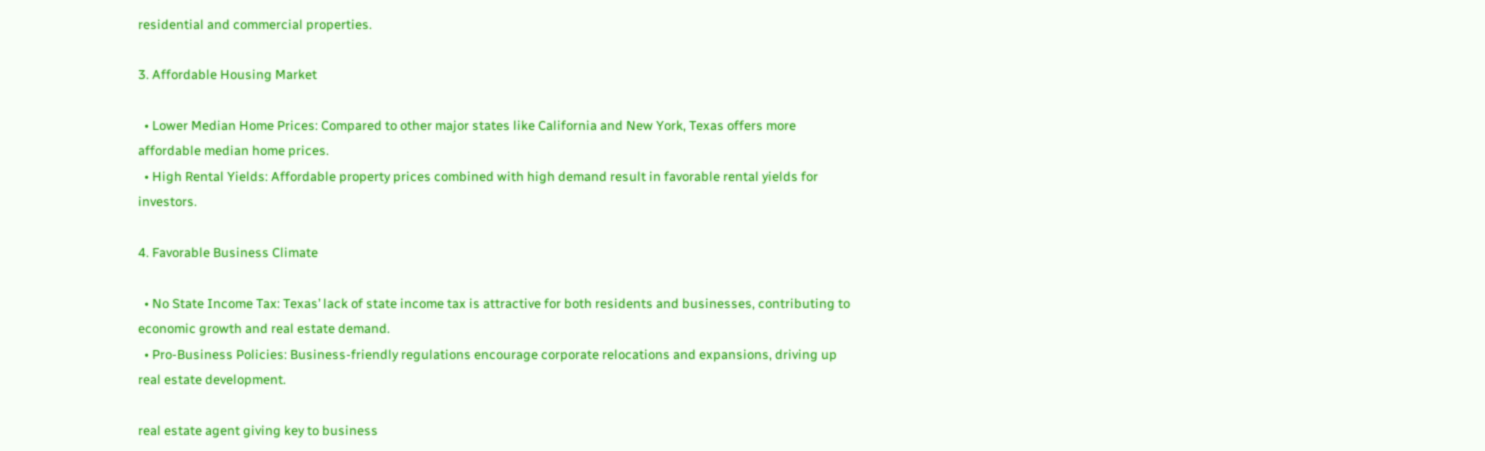residential and commercial properties.

3. Affordable Housing Market

  • Lower Median Home Prices: Compared to other major states like California and New York, Texas offers more affordable median home prices.
  • High Rental Yields: Affordable property prices combined with high demand result in favorable rental yields for investors.

4. Favorable Business Climate

  • No State Income Tax: Texas’ lack of state income tax is attractive for both residents and businesses, contributing to economic growth and real estate demand.
  • Pro-Business Policies: Business-friendly regulations encourage corporate relocations and expansions, driving up real estate development.

real estate agent giving key to business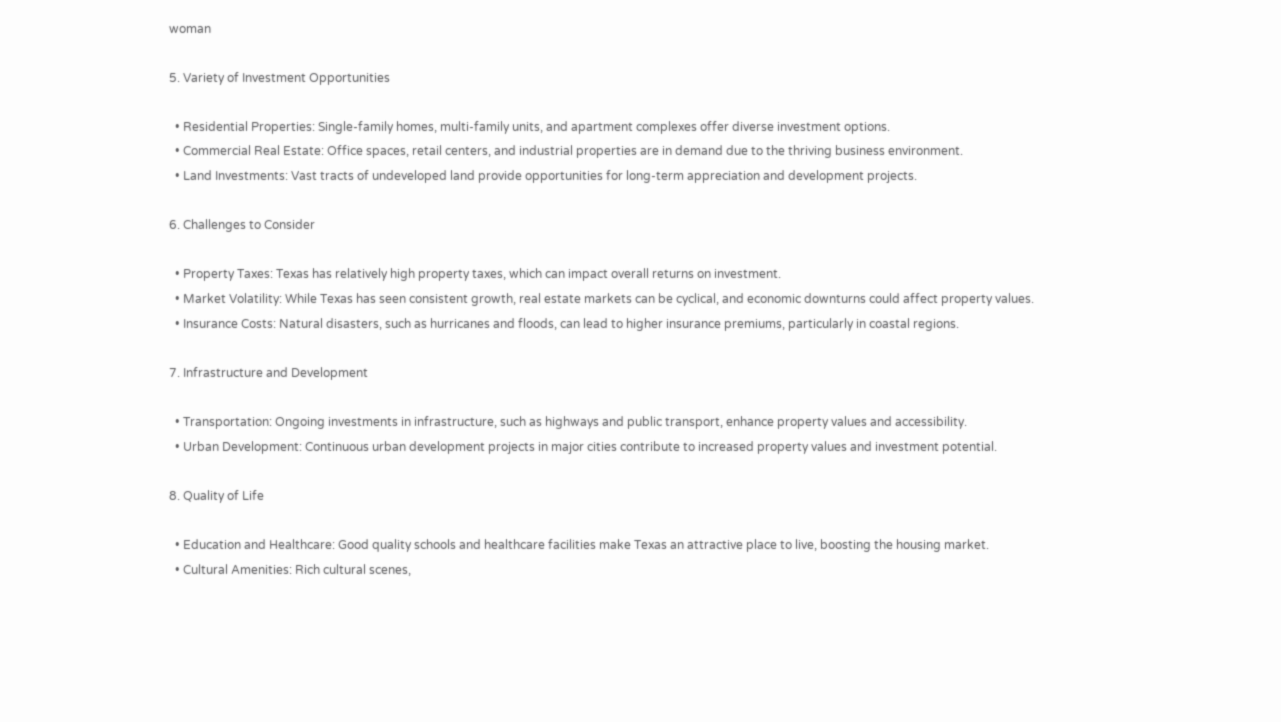woman

5. Variety of Investment Opportunities

  • Residential Properties: Single-family homes, multi-family units, and apartment complexes offer diverse investment options.
  • Commercial Real Estate: Office spaces, retail centers, and industrial properties are in demand due to the thriving business environment.
  • Land Investments: Vast tracts of undeveloped land provide opportunities for long-term appreciation and development projects.

6. Challenges to Consider

  • Property Taxes: Texas has relatively high property taxes, which can impact overall returns on investment.
  • Market Volatility: While Texas has seen consistent growth, real estate markets can be cyclical, and economic downturns could affect property values.
  • Insurance Costs: Natural disasters, such as hurricanes and floods, can lead to higher insurance premiums, particularly in coastal regions.

7. Infrastructure and Development

  • Transportation: Ongoing investments in infrastructure, such as highways and public transport, enhance property values and accessibility.
  • Urban Development: Continuous urban development projects in major cities contribute to increased property values and investment potential.

8. Quality of Life

  • Education and Healthcare: Good quality schools and healthcare facilities make Texas an attractive place to live, boosting the housing market.
  • Cultural Amenities: Rich cultural scenes,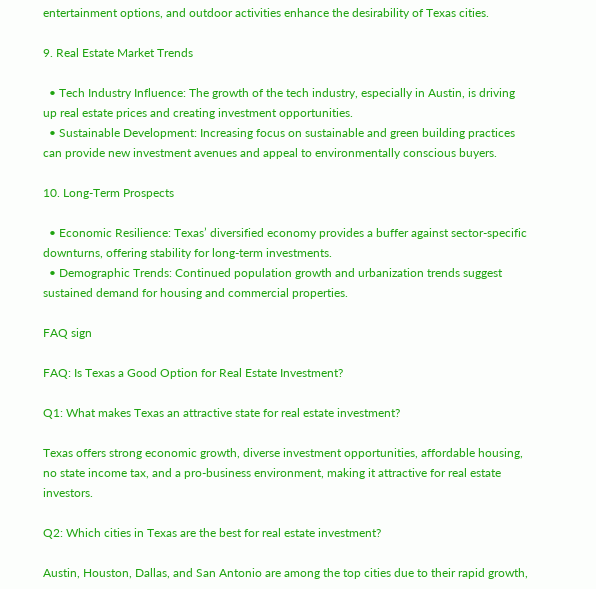entertainment options, and outdoor activities enhance the desirability of Texas cities.

9. Real Estate Market Trends

  • Tech Industry Influence: The growth of the tech industry, especially in Austin, is driving up real estate prices and creating investment opportunities.
  • Sustainable Development: Increasing focus on sustainable and green building practices can provide new investment avenues and appeal to environmentally conscious buyers.

10. Long-Term Prospects

  • Economic Resilience: Texas’ diversified economy provides a buffer against sector-specific downturns, offering stability for long-term investments.
  • Demographic Trends: Continued population growth and urbanization trends suggest sustained demand for housing and commercial properties.

FAQ sign

FAQ: Is Texas a Good Option for Real Estate Investment?

Q1: What makes Texas an attractive state for real estate investment?

Texas offers strong economic growth, diverse investment opportunities, affordable housing, no state income tax, and a pro-business environment, making it attractive for real estate investors.

Q2: Which cities in Texas are the best for real estate investment?

Austin, Houston, Dallas, and San Antonio are among the top cities due to their rapid growth,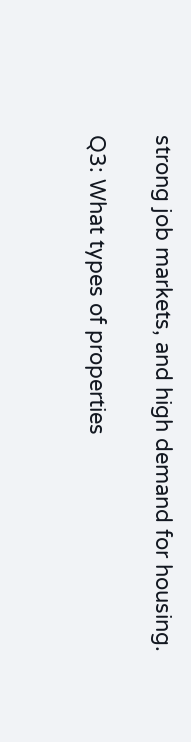strong job markets, and high demand for housing.

Q3: What types of properties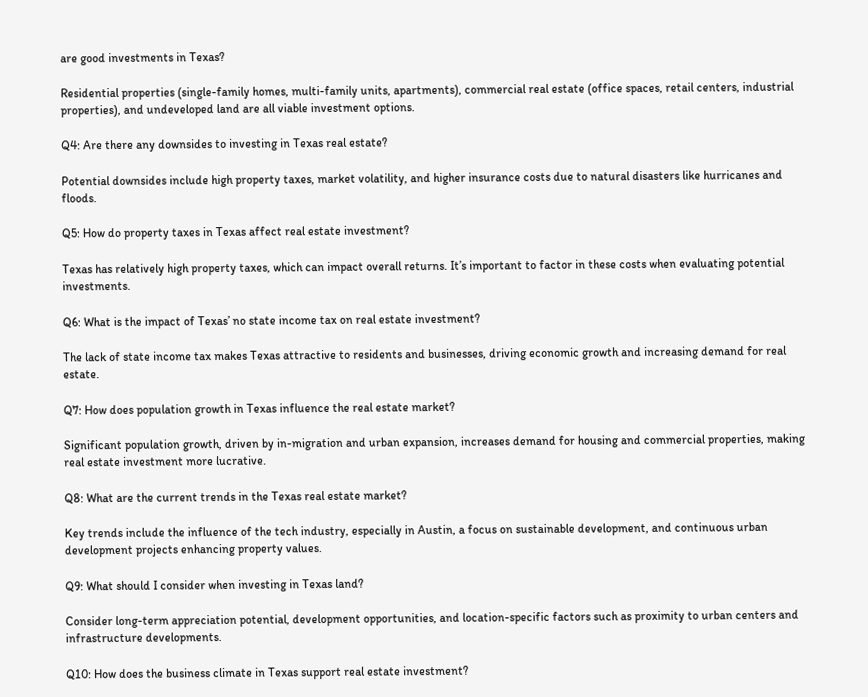are good investments in Texas?

Residential properties (single-family homes, multi-family units, apartments), commercial real estate (office spaces, retail centers, industrial properties), and undeveloped land are all viable investment options.

Q4: Are there any downsides to investing in Texas real estate?

Potential downsides include high property taxes, market volatility, and higher insurance costs due to natural disasters like hurricanes and floods.

Q5: How do property taxes in Texas affect real estate investment?

Texas has relatively high property taxes, which can impact overall returns. It’s important to factor in these costs when evaluating potential investments.

Q6: What is the impact of Texas’ no state income tax on real estate investment?

The lack of state income tax makes Texas attractive to residents and businesses, driving economic growth and increasing demand for real estate.

Q7: How does population growth in Texas influence the real estate market?

Significant population growth, driven by in-migration and urban expansion, increases demand for housing and commercial properties, making real estate investment more lucrative.

Q8: What are the current trends in the Texas real estate market?

Key trends include the influence of the tech industry, especially in Austin, a focus on sustainable development, and continuous urban development projects enhancing property values.

Q9: What should I consider when investing in Texas land?

Consider long-term appreciation potential, development opportunities, and location-specific factors such as proximity to urban centers and infrastructure developments.

Q10: How does the business climate in Texas support real estate investment?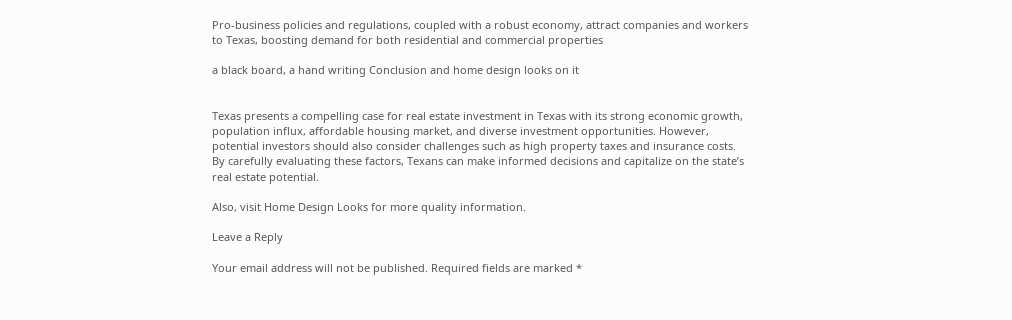Pro-business policies and regulations, coupled with a robust economy, attract companies and workers to Texas, boosting demand for both residential and commercial properties

a black board, a hand writing Conclusion and home design looks on it


Texas presents a compelling case for real estate investment in Texas with its strong economic growth, population influx, affordable housing market, and diverse investment opportunities. However, potential investors should also consider challenges such as high property taxes and insurance costs. By carefully evaluating these factors, Texans can make informed decisions and capitalize on the state’s real estate potential.

Also, visit Home Design Looks for more quality information.

Leave a Reply

Your email address will not be published. Required fields are marked *